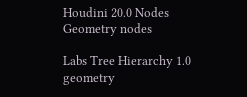Houdini 20.0 Nodes Geometry nodes

Labs Tree Hierarchy 1.0 geometry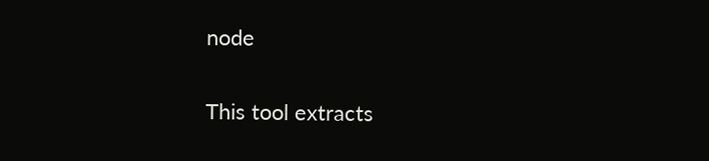node

This tool extracts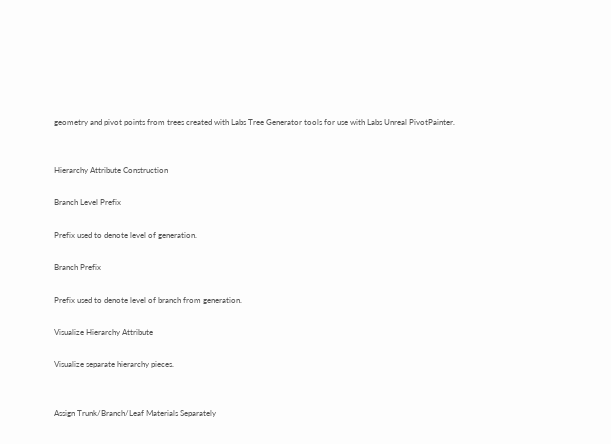geometry and pivot points from trees created with Labs Tree Generator tools for use with Labs Unreal PivotPainter.


Hierarchy Attribute Construction

Branch Level Prefix

Prefix used to denote level of generation.

Branch Prefix

Prefix used to denote level of branch from generation.

Visualize Hierarchy Attribute

Visualize separate hierarchy pieces.


Assign Trunk/Branch/Leaf Materials Separately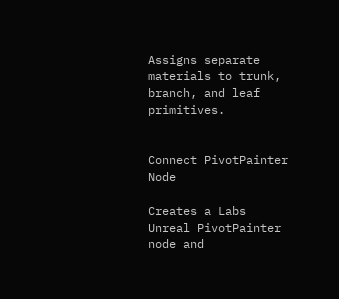Assigns separate materials to trunk, branch, and leaf primitives.


Connect PivotPainter Node

Creates a Labs Unreal PivotPainter node and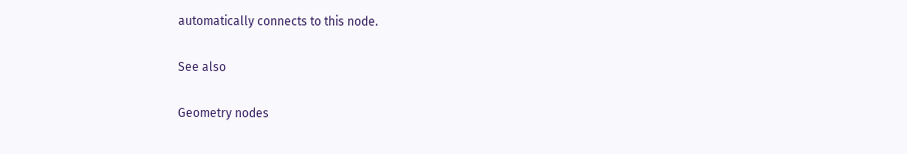automatically connects to this node.

See also

Geometry nodes